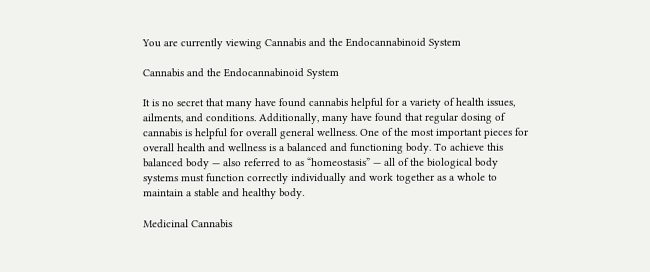You are currently viewing Cannabis and the Endocannabinoid System

Cannabis and the Endocannabinoid System

It is no secret that many have found cannabis helpful for a variety of health issues, ailments, and conditions. Additionally, many have found that regular dosing of cannabis is helpful for overall general wellness. One of the most important pieces for overall health and wellness is a balanced and functioning body. To achieve this balanced body — also referred to as “homeostasis” — all of the biological body systems must function correctly individually and work together as a whole to maintain a stable and healthy body.

Medicinal Cannabis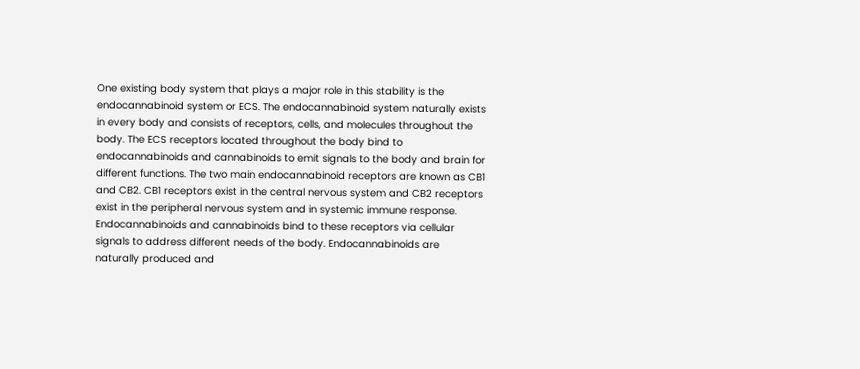One existing body system that plays a major role in this stability is the endocannabinoid system or ECS. The endocannabinoid system naturally exists in every body and consists of receptors, cells, and molecules throughout the body. The ECS receptors located throughout the body bind to endocannabinoids and cannabinoids to emit signals to the body and brain for different functions. The two main endocannabinoid receptors are known as CB1 and CB2. CB1 receptors exist in the central nervous system and CB2 receptors exist in the peripheral nervous system and in systemic immune response. Endocannabinoids and cannabinoids bind to these receptors via cellular signals to address different needs of the body. Endocannabinoids are naturally produced and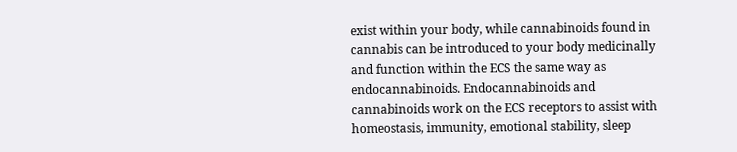exist within your body, while cannabinoids found in cannabis can be introduced to your body medicinally and function within the ECS the same way as endocannabinoids. Endocannabinoids and cannabinoids work on the ECS receptors to assist with homeostasis, immunity, emotional stability, sleep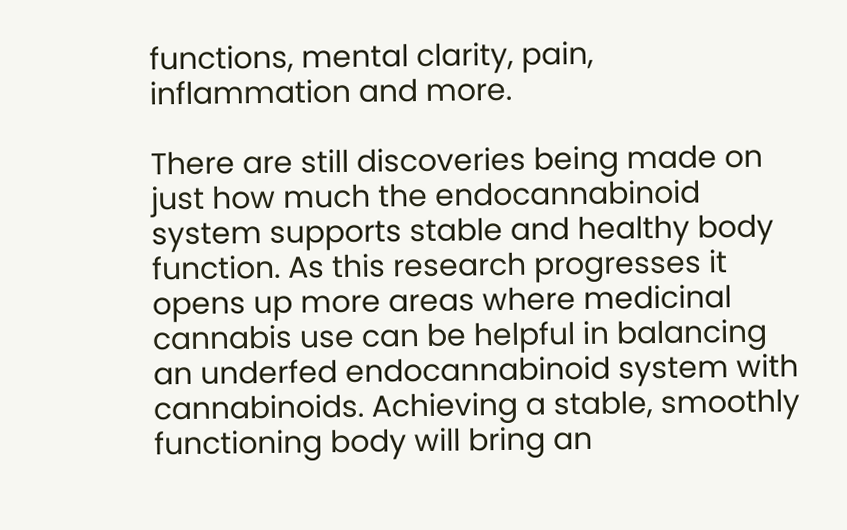functions, mental clarity, pain, inflammation and more.

There are still discoveries being made on just how much the endocannabinoid system supports stable and healthy body function. As this research progresses it opens up more areas where medicinal cannabis use can be helpful in balancing an underfed endocannabinoid system with cannabinoids. Achieving a stable, smoothly functioning body will bring an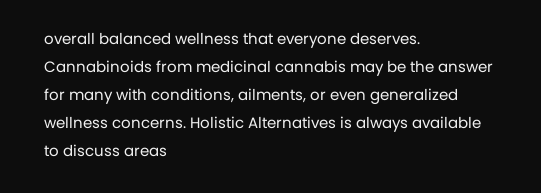overall balanced wellness that everyone deserves. Cannabinoids from medicinal cannabis may be the answer for many with conditions, ailments, or even generalized wellness concerns. Holistic Alternatives is always available to discuss areas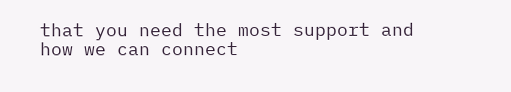that you need the most support and how we can connect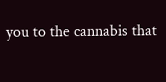you to the cannabis that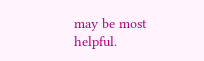may be most helpful.